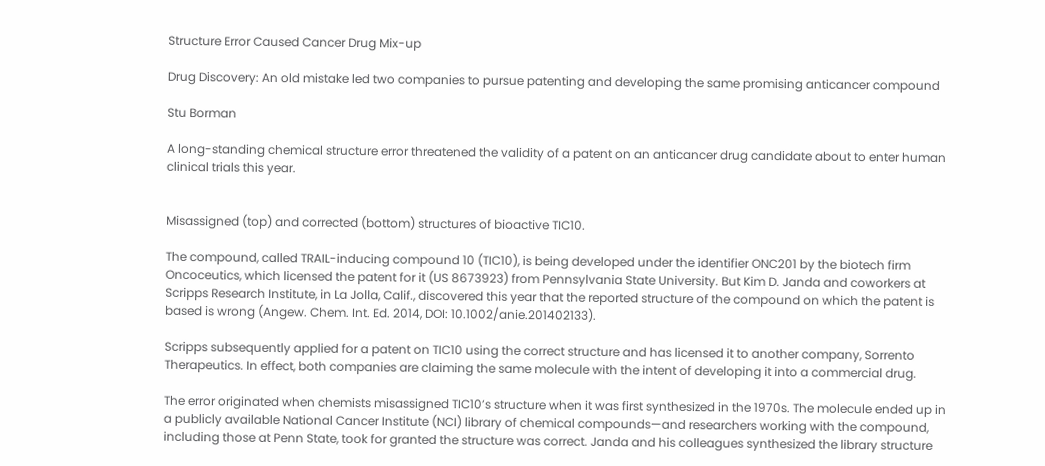Structure Error Caused Cancer Drug Mix-up

Drug Discovery: An old mistake led two companies to pursue patenting and developing the same promising anticancer compound

Stu Borman

A long-standing chemical structure error threatened the validity of a patent on an anticancer drug candidate about to enter human clinical trials this year.


Misassigned (top) and corrected (bottom) structures of bioactive TIC10.

The compound, called TRAIL-inducing compound 10 (TIC10), is being developed under the identifier ONC201 by the biotech firm Oncoceutics, which licensed the patent for it (US 8673923) from Pennsylvania State University. But Kim D. Janda and coworkers at Scripps Research Institute, in La Jolla, Calif., discovered this year that the reported structure of the compound on which the patent is based is wrong (Angew. Chem. Int. Ed. 2014, DOI: 10.1002/anie.201402133).

Scripps subsequently applied for a patent on TIC10 using the correct structure and has licensed it to another company, Sorrento Therapeutics. In effect, both companies are claiming the same molecule with the intent of developing it into a commercial drug.

The error originated when chemists misassigned TIC10’s structure when it was first synthesized in the 1970s. The molecule ended up in a publicly available National Cancer Institute (NCI) library of chemical compounds—and researchers working with the compound, including those at Penn State, took for granted the structure was correct. Janda and his colleagues synthesized the library structure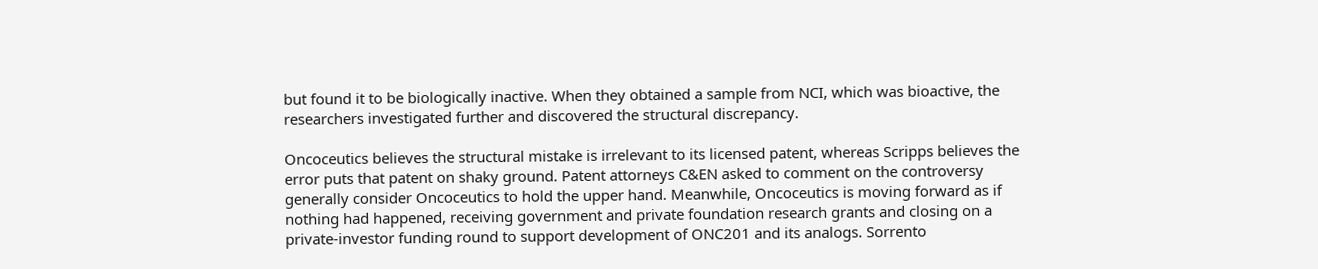but found it to be biologically inactive. When they obtained a sample from NCI, which was bioactive, the researchers investigated further and discovered the structural discrepancy.

Oncoceutics believes the structural mistake is irrelevant to its licensed patent, whereas Scripps believes the error puts that patent on shaky ground. Patent attorneys C&EN asked to comment on the controversy generally consider Oncoceutics to hold the upper hand. Meanwhile, Oncoceutics is moving forward as if nothing had happened, receiving government and private foundation research grants and closing on a private-investor funding round to support development of ONC201 and its analogs. Sorrento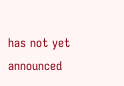has not yet announced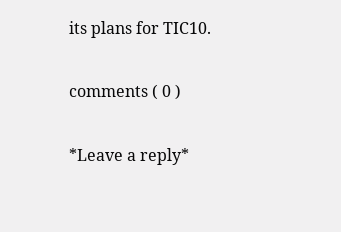its plans for TIC10.

comments ( 0 )

*Leave a reply*